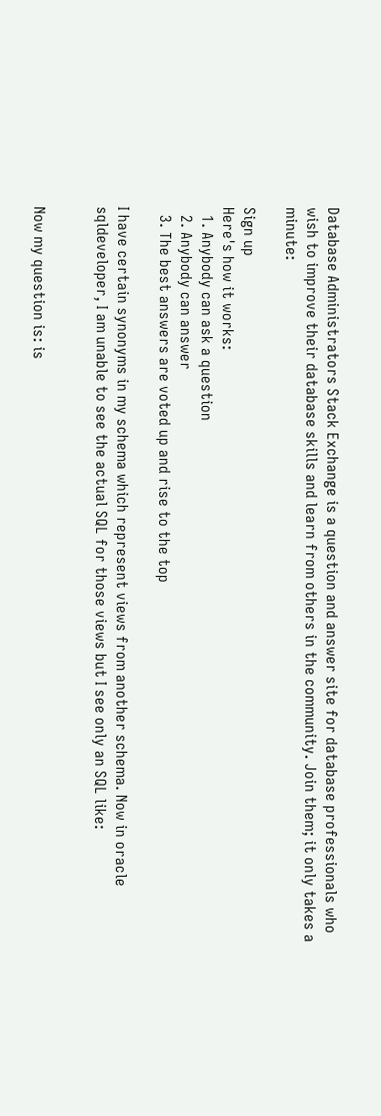Database Administrators Stack Exchange is a question and answer site for database professionals who wish to improve their database skills and learn from others in the community. Join them; it only takes a minute:

Sign up
Here's how it works:
  1. Anybody can ask a question
  2. Anybody can answer
  3. The best answers are voted up and rise to the top

I have certain synonyms in my schema which represent views from another schema. Now in oracle sqldeveloper, I am unable to see the actual SQL for those views but I see only an SQL like:


Now my question is: is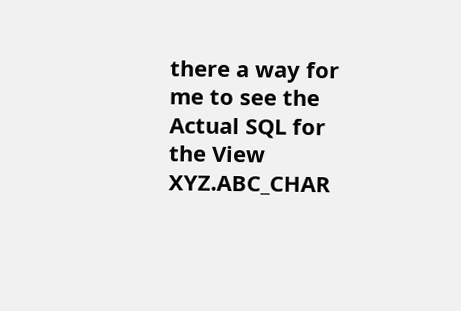there a way for me to see the Actual SQL for the View XYZ.ABC_CHAR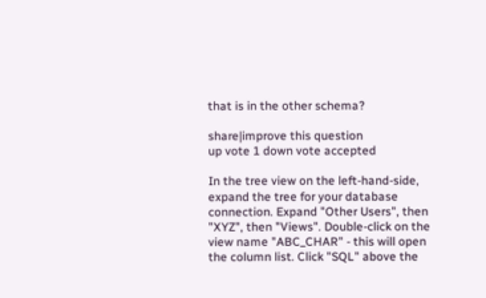that is in the other schema?

share|improve this question
up vote 1 down vote accepted

In the tree view on the left-hand-side, expand the tree for your database connection. Expand "Other Users", then "XYZ", then "Views". Double-click on the view name "ABC_CHAR" - this will open the column list. Click "SQL" above the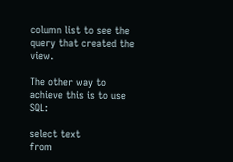column list to see the query that created the view.

The other way to achieve this is to use SQL:

select text
from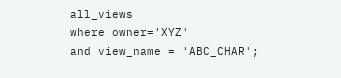all_views
where owner='XYZ'
and view_name = 'ABC_CHAR';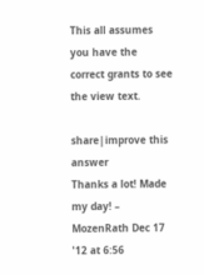This all assumes you have the correct grants to see the view text.

share|improve this answer
Thanks a lot! Made my day! – MozenRath Dec 17 '12 at 6:56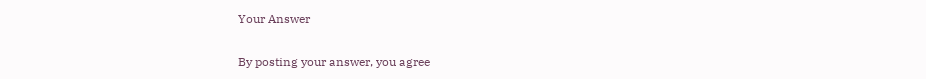Your Answer


By posting your answer, you agree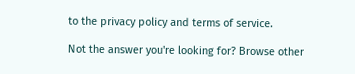to the privacy policy and terms of service.

Not the answer you're looking for? Browse other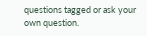questions tagged or ask your own question.